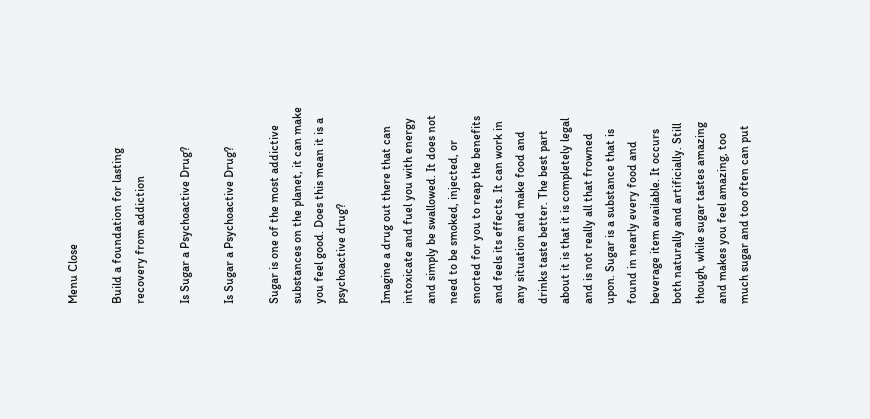Menu Close

Build a foundation for lasting recovery from addiction

Is Sugar a Psychoactive Drug?

Is Sugar a Psychoactive Drug?

Sugar is one of the most addictive substances on the planet, it can make you feel good. Does this mean it is a psychoactive drug?

Imagine a drug out there that can intoxicate and fuel you with energy and simply be swallowed. It does not need to be smoked, injected, or snorted for you to reap the benefits and feels its effects. It can work in any situation and make food and drinks taste better. The best part about it is that it is completely legal and is not really all that frowned upon. Sugar is a substance that is found in nearly every food and beverage item available. It occurs both naturally and artificially. Still though, while sugar tastes amazing and makes you feel amazing, too much sugar and too often can put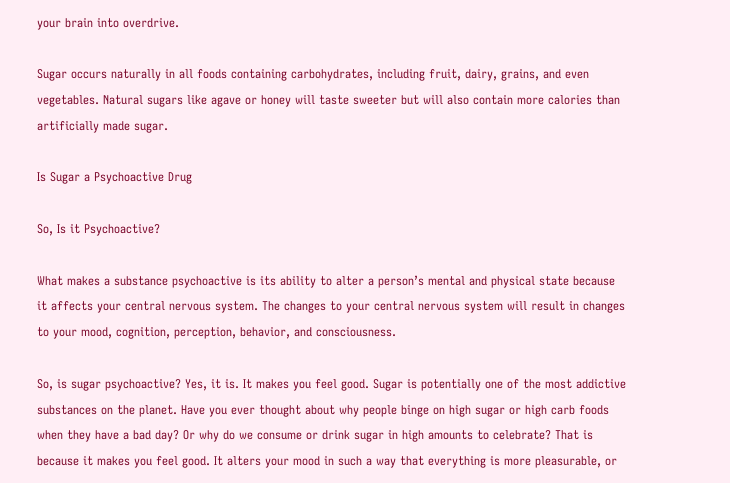your brain into overdrive.

Sugar occurs naturally in all foods containing carbohydrates, including fruit, dairy, grains, and even vegetables. Natural sugars like agave or honey will taste sweeter but will also contain more calories than artificially made sugar.

Is Sugar a Psychoactive Drug

So, Is it Psychoactive?

What makes a substance psychoactive is its ability to alter a person’s mental and physical state because it affects your central nervous system. The changes to your central nervous system will result in changes to your mood, cognition, perception, behavior, and consciousness.

So, is sugar psychoactive? Yes, it is. It makes you feel good. Sugar is potentially one of the most addictive substances on the planet. Have you ever thought about why people binge on high sugar or high carb foods when they have a bad day? Or why do we consume or drink sugar in high amounts to celebrate? That is because it makes you feel good. It alters your mood in such a way that everything is more pleasurable, or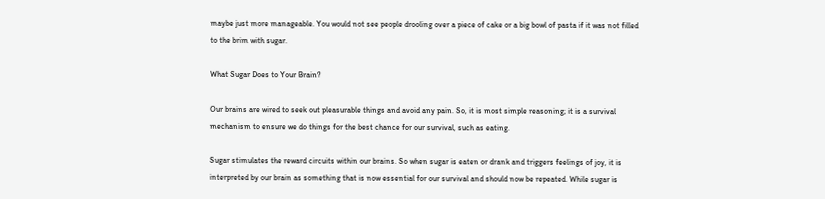maybe just more manageable. You would not see people drooling over a piece of cake or a big bowl of pasta if it was not filled to the brim with sugar.

What Sugar Does to Your Brain?

Our brains are wired to seek out pleasurable things and avoid any pain. So, it is most simple reasoning; it is a survival mechanism to ensure we do things for the best chance for our survival, such as eating.

Sugar stimulates the reward circuits within our brains. So when sugar is eaten or drank and triggers feelings of joy, it is interpreted by our brain as something that is now essential for our survival and should now be repeated. While sugar is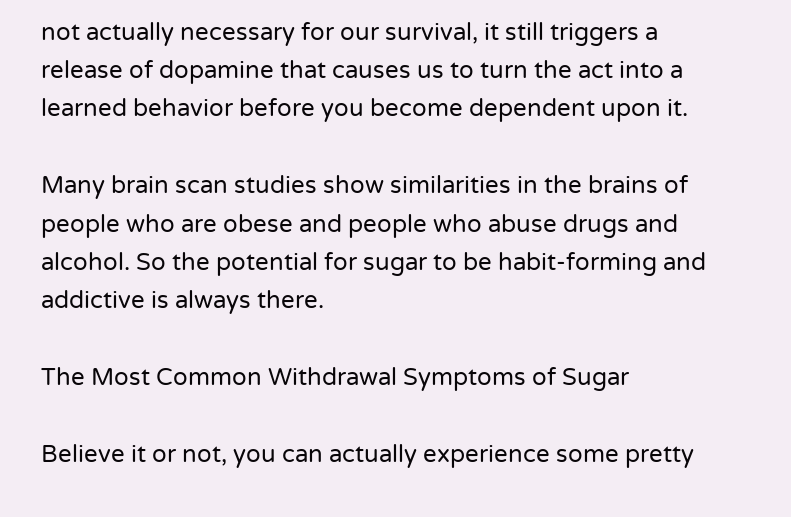not actually necessary for our survival, it still triggers a release of dopamine that causes us to turn the act into a learned behavior before you become dependent upon it.

Many brain scan studies show similarities in the brains of people who are obese and people who abuse drugs and alcohol. So the potential for sugar to be habit-forming and addictive is always there.

The Most Common Withdrawal Symptoms of Sugar

Believe it or not, you can actually experience some pretty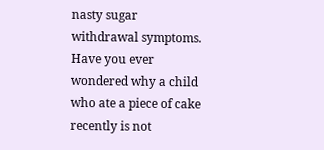nasty sugar withdrawal symptoms. Have you ever wondered why a child who ate a piece of cake recently is not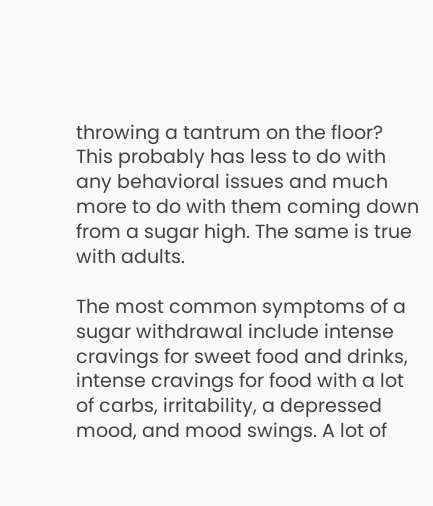throwing a tantrum on the floor? This probably has less to do with any behavioral issues and much more to do with them coming down from a sugar high. The same is true with adults.

The most common symptoms of a sugar withdrawal include intense cravings for sweet food and drinks, intense cravings for food with a lot of carbs, irritability, a depressed mood, and mood swings. A lot of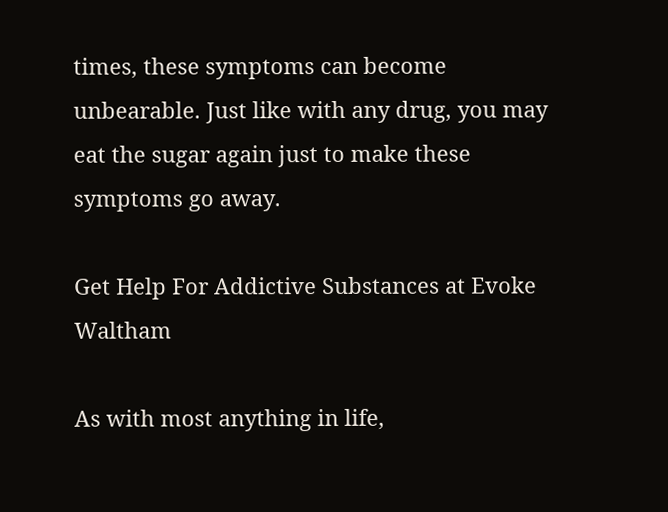times, these symptoms can become unbearable. Just like with any drug, you may eat the sugar again just to make these symptoms go away.

Get Help For Addictive Substances at Evoke Waltham

As with most anything in life,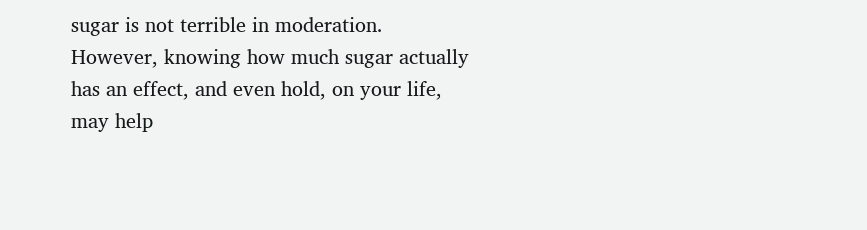sugar is not terrible in moderation. However, knowing how much sugar actually has an effect, and even hold, on your life, may help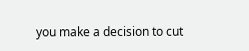you make a decision to cut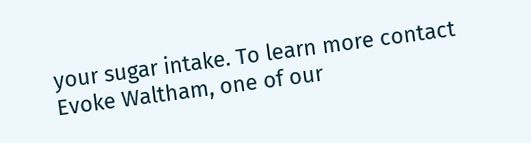your sugar intake. To learn more contact Evoke Waltham, one of our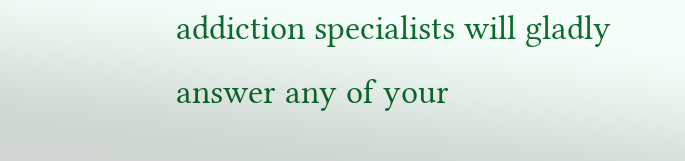addiction specialists will gladly answer any of your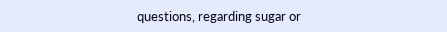questions, regarding sugar or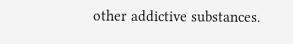other addictive substances.